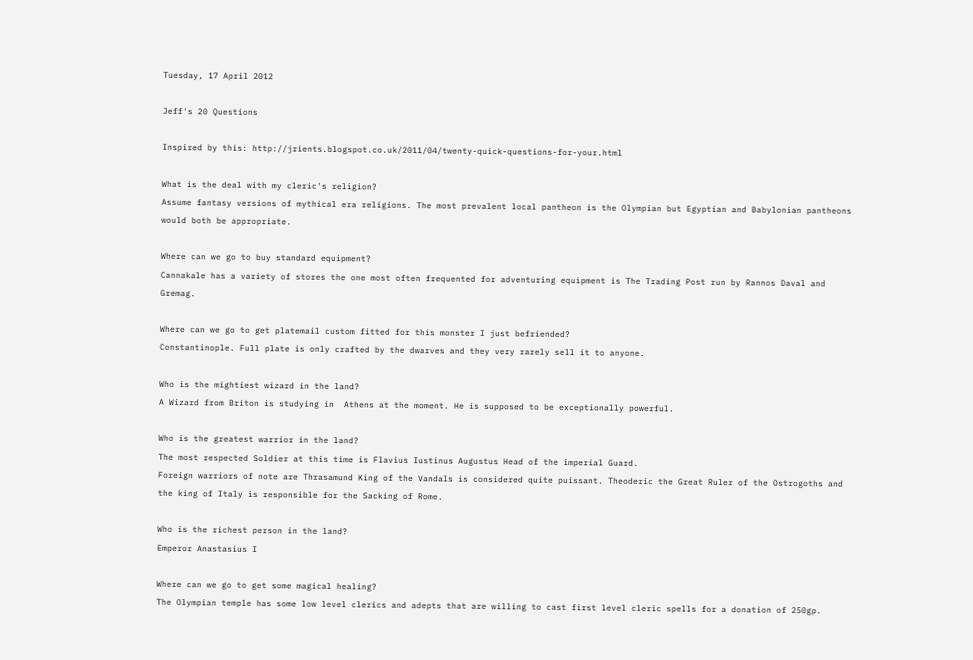Tuesday, 17 April 2012

Jeff's 20 Questions

Inspired by this: http://jrients.blogspot.co.uk/2011/04/twenty-quick-questions-for-your.html

What is the deal with my cleric's religion?
Assume fantasy versions of mythical era religions. The most prevalent local pantheon is the Olympian but Egyptian and Babylonian pantheons would both be appropriate.

Where can we go to buy standard equipment?
Cannakale has a variety of stores the one most often frequented for adventuring equipment is The Trading Post run by Rannos Daval and Gremag.

Where can we go to get platemail custom fitted for this monster I just befriended?
Constantinople. Full plate is only crafted by the dwarves and they very rarely sell it to anyone.

Who is the mightiest wizard in the land?
A Wizard from Briton is studying in  Athens at the moment. He is supposed to be exceptionally powerful.

Who is the greatest warrior in the land?
The most respected Soldier at this time is Flavius Iustinus Augustus Head of the imperial Guard.
Foreign warriors of note are Thrasamund King of the Vandals is considered quite puissant. Theoderic the Great Ruler of the Ostrogoths and the king of Italy is responsible for the Sacking of Rome.

Who is the richest person in the land?
Emperor Anastasius I

Where can we go to get some magical healing?
The Olympian temple has some low level clerics and adepts that are willing to cast first level cleric spells for a donation of 250gp.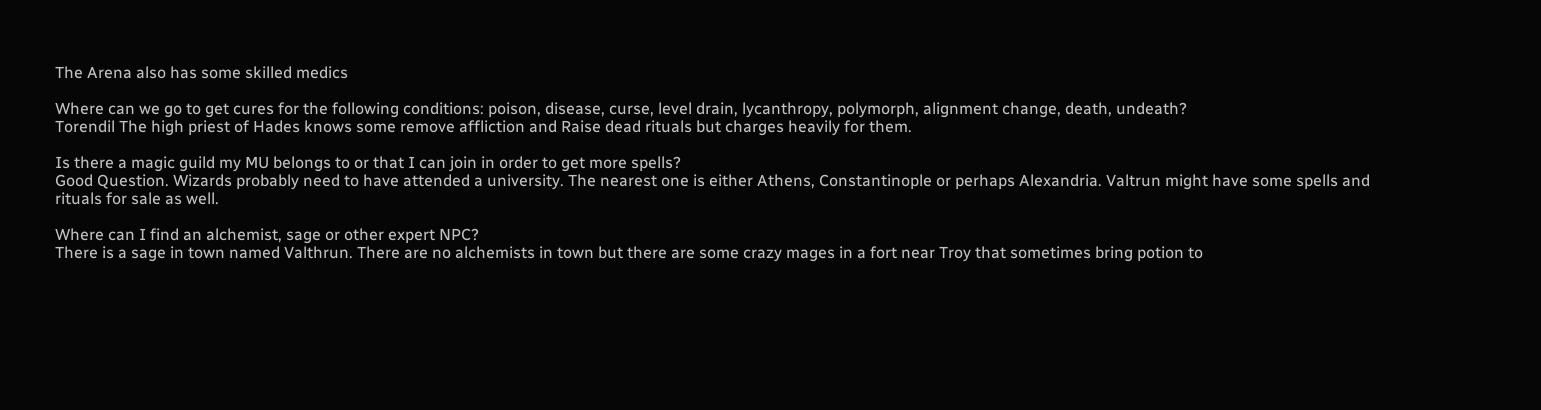The Arena also has some skilled medics

Where can we go to get cures for the following conditions: poison, disease, curse, level drain, lycanthropy, polymorph, alignment change, death, undeath?
Torendil The high priest of Hades knows some remove affliction and Raise dead rituals but charges heavily for them.

Is there a magic guild my MU belongs to or that I can join in order to get more spells?
Good Question. Wizards probably need to have attended a university. The nearest one is either Athens, Constantinople or perhaps Alexandria. Valtrun might have some spells and rituals for sale as well.

Where can I find an alchemist, sage or other expert NPC?
There is a sage in town named Valthrun. There are no alchemists in town but there are some crazy mages in a fort near Troy that sometimes bring potion to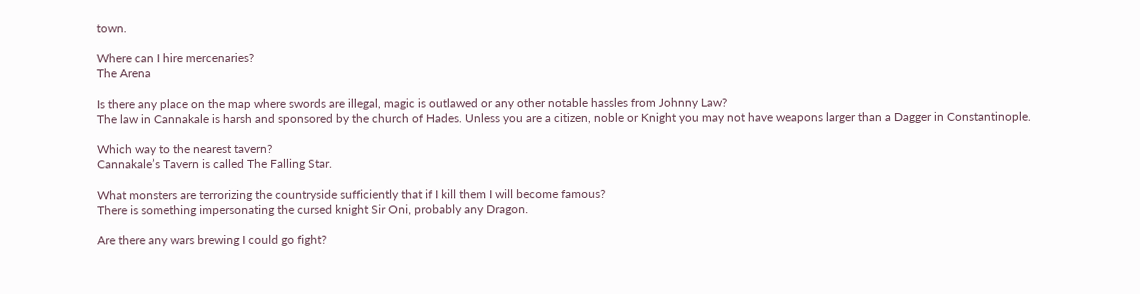town.

Where can I hire mercenaries?
The Arena

Is there any place on the map where swords are illegal, magic is outlawed or any other notable hassles from Johnny Law?
The law in Cannakale is harsh and sponsored by the church of Hades. Unless you are a citizen, noble or Knight you may not have weapons larger than a Dagger in Constantinople.

Which way to the nearest tavern?
Cannakale’s Tavern is called The Falling Star.

What monsters are terrorizing the countryside sufficiently that if I kill them I will become famous?
There is something impersonating the cursed knight Sir Oni, probably any Dragon.

Are there any wars brewing I could go fight?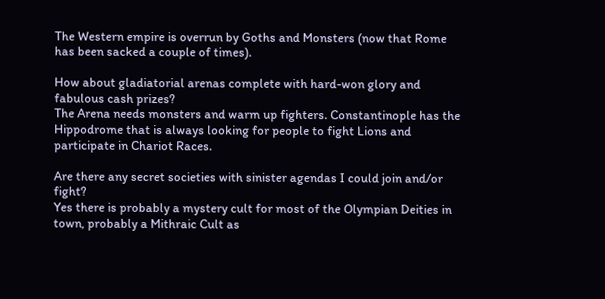The Western empire is overrun by Goths and Monsters (now that Rome has been sacked a couple of times).

How about gladiatorial arenas complete with hard-won glory and fabulous cash prizes?
The Arena needs monsters and warm up fighters. Constantinople has the Hippodrome that is always looking for people to fight Lions and participate in Chariot Races.

Are there any secret societies with sinister agendas I could join and/or fight?
Yes there is probably a mystery cult for most of the Olympian Deities in town, probably a Mithraic Cult as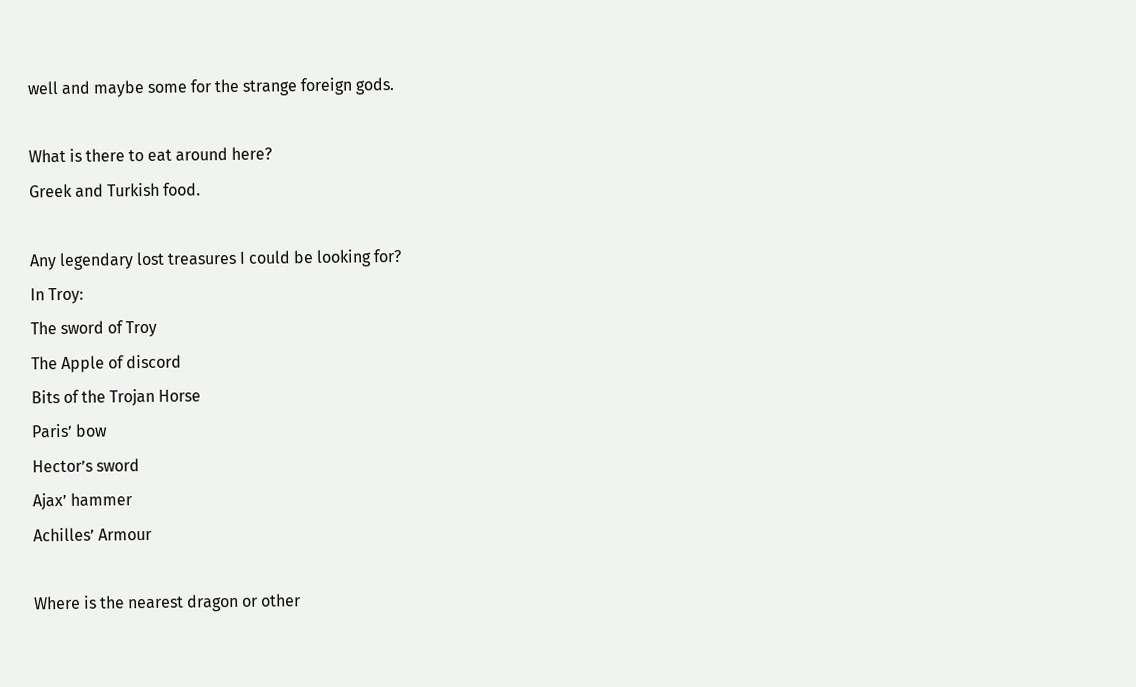well and maybe some for the strange foreign gods.

What is there to eat around here?
Greek and Turkish food.

Any legendary lost treasures I could be looking for?
In Troy:
The sword of Troy
The Apple of discord
Bits of the Trojan Horse
Paris’ bow
Hector’s sword
Ajax’ hammer
Achilles’ Armour

Where is the nearest dragon or other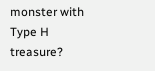monster with Type H treasure?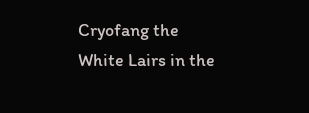Cryofang the White Lairs in the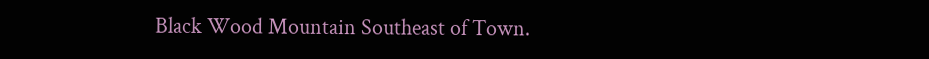Black Wood Mountain Southeast of Town.